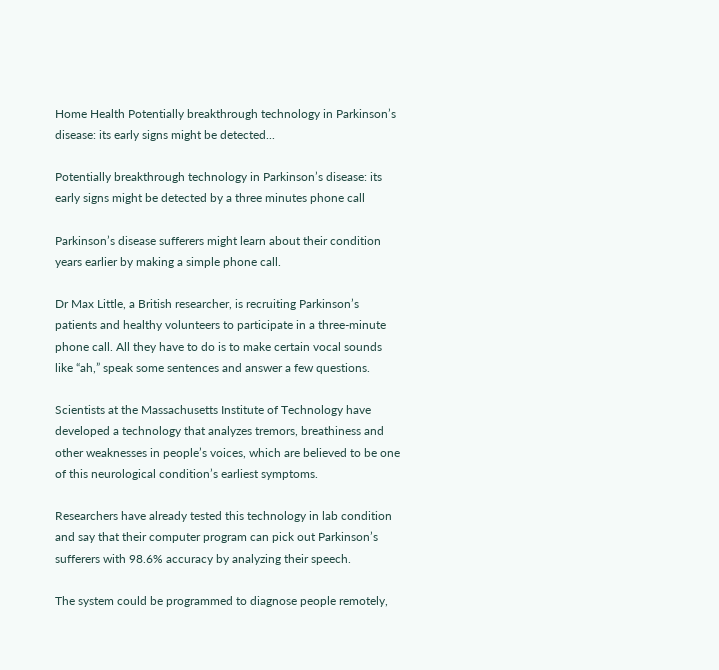Home Health Potentially breakthrough technology in Parkinson’s disease: its early signs might be detected...

Potentially breakthrough technology in Parkinson’s disease: its early signs might be detected by a three minutes phone call

Parkinson’s disease sufferers might learn about their condition years earlier by making a simple phone call.

Dr Max Little, a British researcher, is recruiting Parkinson’s patients and healthy volunteers to participate in a three-minute phone call. All they have to do is to make certain vocal sounds like “ah,” speak some sentences and answer a few questions.

Scientists at the Massachusetts Institute of Technology have developed a technology that analyzes tremors, breathiness and other weaknesses in people’s voices, which are believed to be one of this neurological condition’s earliest symptoms.

Researchers have already tested this technology in lab condition and say that their computer program can pick out Parkinson’s sufferers with 98.6% accuracy by analyzing their speech.

The system could be programmed to diagnose people remotely,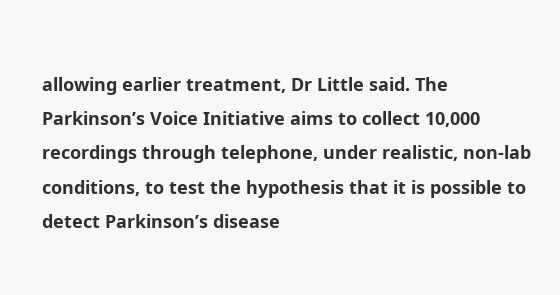allowing earlier treatment, Dr Little said. The Parkinson’s Voice Initiative aims to collect 10,000 recordings through telephone, under realistic, non-lab conditions, to test the hypothesis that it is possible to detect Parkinson’s disease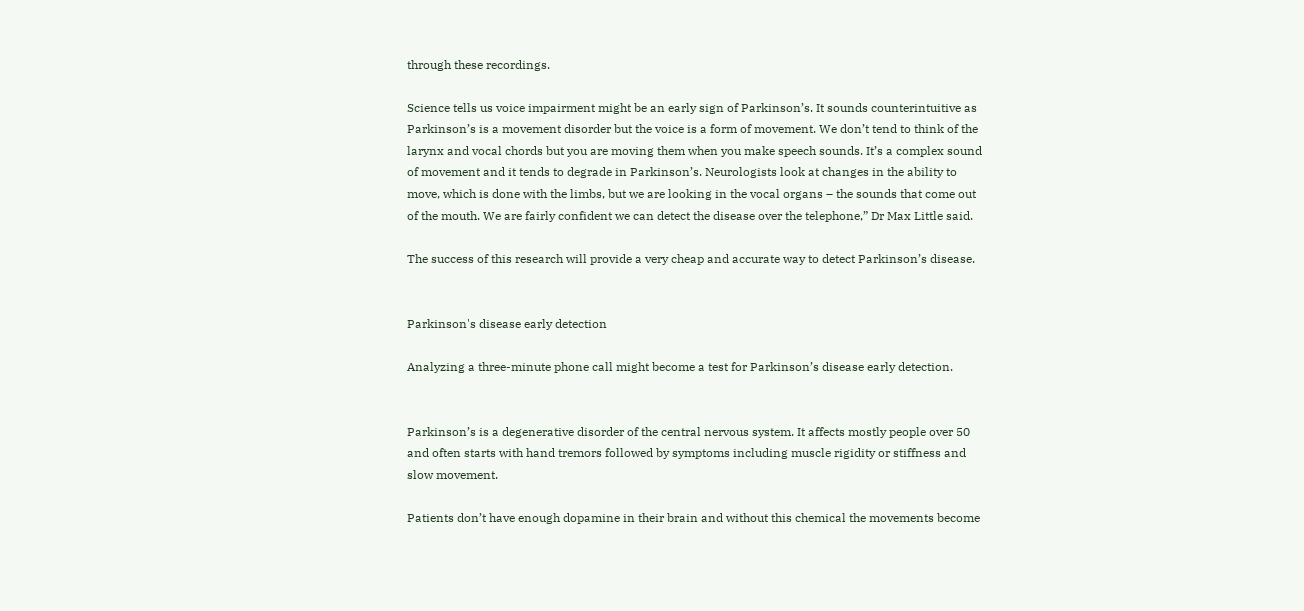through these recordings.

Science tells us voice impairment might be an early sign of Parkinson’s. It sounds counterintuitive as Parkinson’s is a movement disorder but the voice is a form of movement. We don’t tend to think of the larynx and vocal chords but you are moving them when you make speech sounds. It’s a complex sound of movement and it tends to degrade in Parkinson’s. Neurologists look at changes in the ability to move, which is done with the limbs, but we are looking in the vocal organs – the sounds that come out of the mouth. We are fairly confident we can detect the disease over the telephone,” Dr Max Little said.

The success of this research will provide a very cheap and accurate way to detect Parkinson’s disease.


Parkinson's disease early detection

Analyzing a three-minute phone call might become a test for Parkinson’s disease early detection.


Parkinson’s is a degenerative disorder of the central nervous system. It affects mostly people over 50 and often starts with hand tremors followed by symptoms including muscle rigidity or stiffness and slow movement.

Patients don’t have enough dopamine in their brain and without this chemical the movements become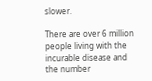slower.

There are over 6 million people living with the incurable disease and the number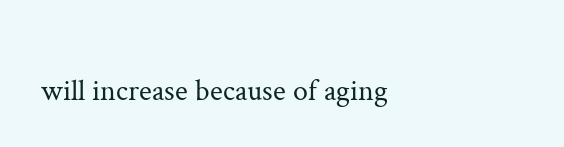will increase because of aging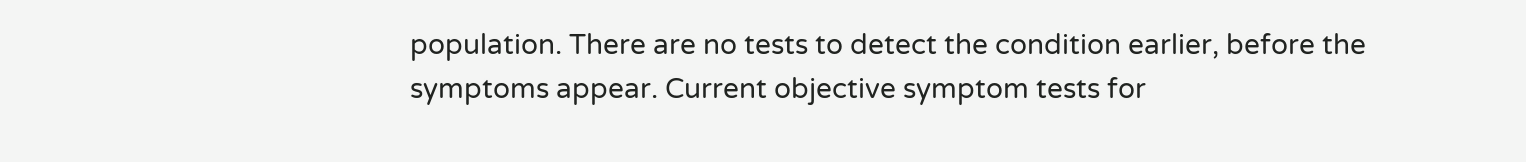population. There are no tests to detect the condition earlier, before the symptoms appear. Current objective symptom tests for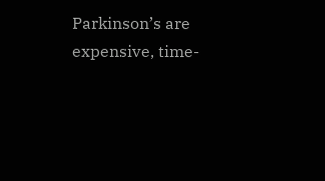Parkinson’s are expensive, time-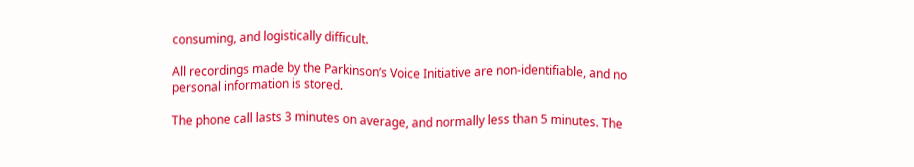consuming, and logistically difficult.

All recordings made by the Parkinson’s Voice Initiative are non-identifiable, and no personal information is stored.

The phone call lasts 3 minutes on average, and normally less than 5 minutes. The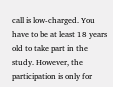call is low-charged. You have to be at least 18 years old to take part in the study. However, the participation is only for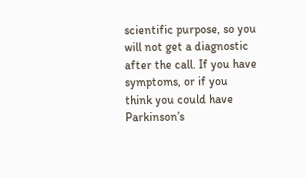scientific purpose, so you will not get a diagnostic after the call. If you have symptoms, or if you think you could have Parkinson’s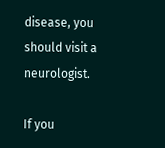disease, you should visit a neurologist.

If you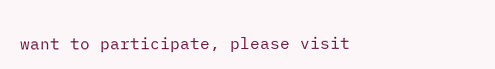want to participate, please visit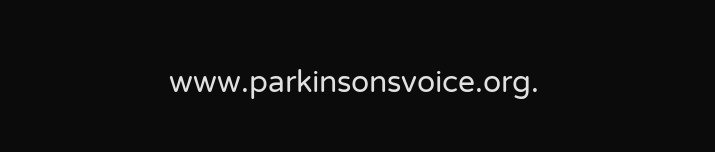www.parkinsonsvoice.org.